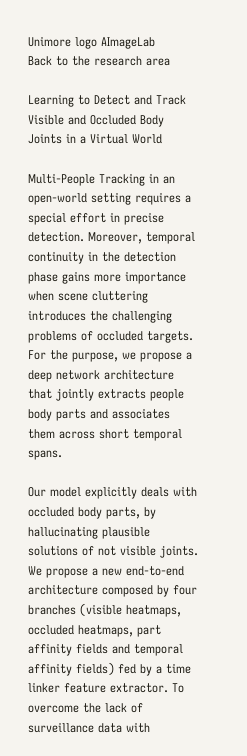Unimore logo AImageLab
Back to the research area

Learning to Detect and Track Visible and Occluded Body Joints in a Virtual World

Multi-People Tracking in an open-world setting requires a special effort in precise detection. Moreover, temporal continuity in the detection phase gains more importance when scene cluttering introduces the challenging problems of occluded targets. For the purpose, we propose a deep network architecture that jointly extracts people body parts and associates them across short temporal spans.

Our model explicitly deals with occluded body parts, by hallucinating plausible solutions of not visible joints. We propose a new end-to-end architecture composed by four branches (visible heatmaps, occluded heatmaps, part affinity fields and temporal affinity fields) fed by a time linker feature extractor. To overcome the lack of surveillance data with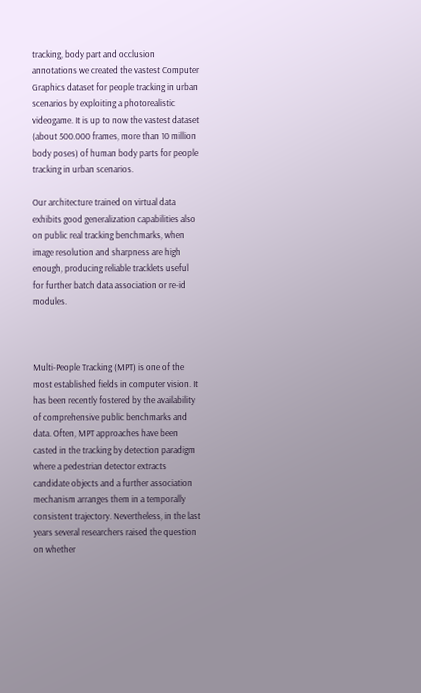tracking, body part and occlusion annotations we created the vastest Computer Graphics dataset for people tracking in urban scenarios by exploiting a photorealistic videogame. It is up to now the vastest dataset (about 500.000 frames, more than 10 million body poses) of human body parts for people tracking in urban scenarios.

Our architecture trained on virtual data exhibits good generalization capabilities also on public real tracking benchmarks, when image resolution and sharpness are high enough, producing reliable tracklets useful for further batch data association or re-id modules.



Multi-People Tracking (MPT) is one of the most established fields in computer vision. It has been recently fostered by the availability of comprehensive public benchmarks and data. Often, MPT approaches have been casted in the tracking by detection paradigm where a pedestrian detector extracts candidate objects and a further association mechanism arranges them in a temporally consistent trajectory. Nevertheless, in the last years several researchers raised the question on whether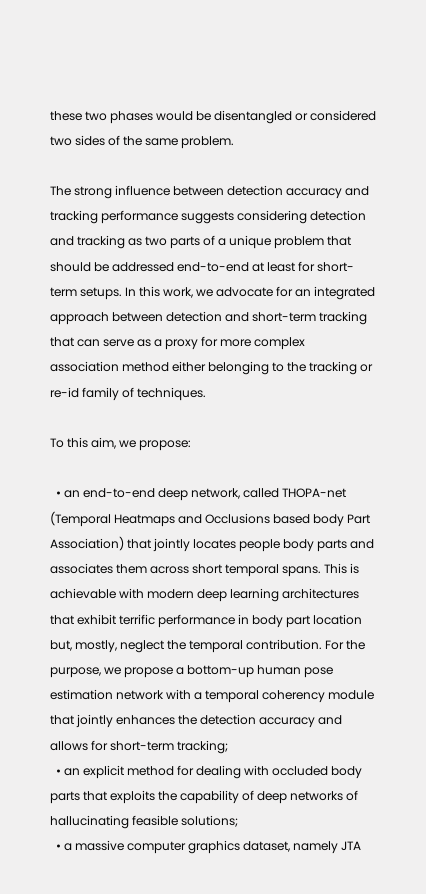these two phases would be disentangled or considered two sides of the same problem.

The strong influence between detection accuracy and tracking performance suggests considering detection and tracking as two parts of a unique problem that should be addressed end-to-end at least for short-term setups. In this work, we advocate for an integrated approach between detection and short-term tracking that can serve as a proxy for more complex association method either belonging to the tracking or re-id family of techniques.

To this aim, we propose:

  • an end-to-end deep network, called THOPA-net (Temporal Heatmaps and Occlusions based body Part Association) that jointly locates people body parts and associates them across short temporal spans. This is achievable with modern deep learning architectures that exhibit terrific performance in body part location but, mostly, neglect the temporal contribution. For the purpose, we propose a bottom-up human pose estimation network with a temporal coherency module that jointly enhances the detection accuracy and allows for short-term tracking;
  • an explicit method for dealing with occluded body parts that exploits the capability of deep networks of hallucinating feasible solutions;
  • a massive computer graphics dataset, namely JTA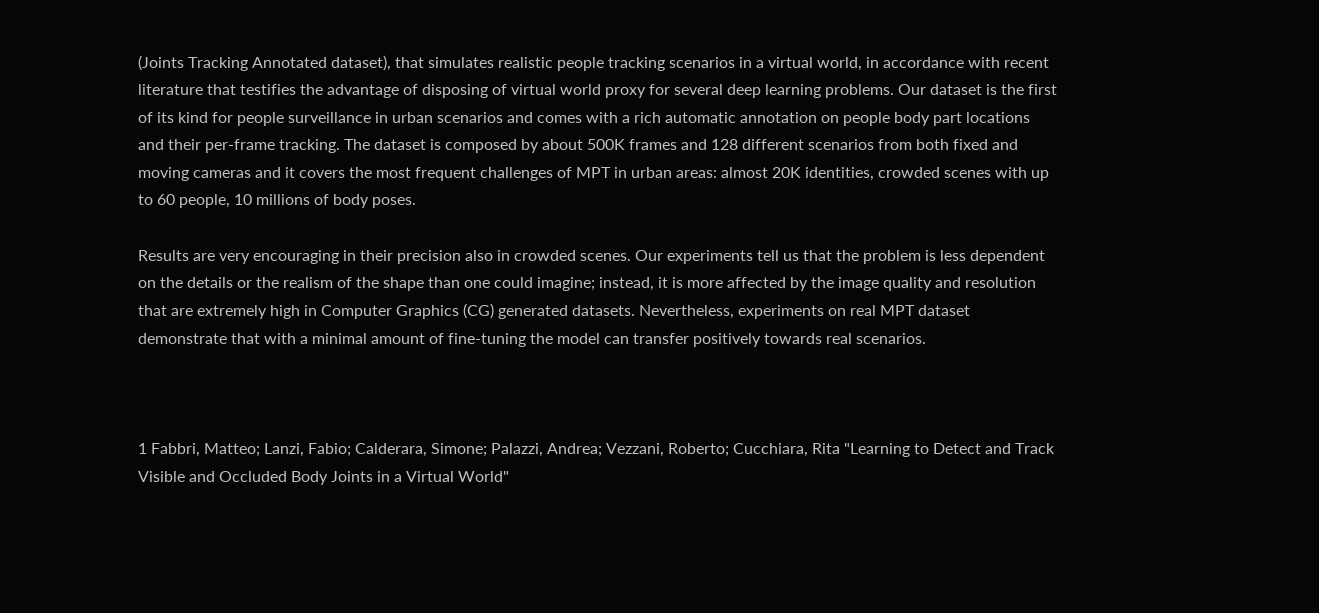(Joints Tracking Annotated dataset), that simulates realistic people tracking scenarios in a virtual world, in accordance with recent literature that testifies the advantage of disposing of virtual world proxy for several deep learning problems. Our dataset is the first of its kind for people surveillance in urban scenarios and comes with a rich automatic annotation on people body part locations and their per-frame tracking. The dataset is composed by about 500K frames and 128 different scenarios from both fixed and moving cameras and it covers the most frequent challenges of MPT in urban areas: almost 20K identities, crowded scenes with up to 60 people, 10 millions of body poses.

Results are very encouraging in their precision also in crowded scenes. Our experiments tell us that the problem is less dependent on the details or the realism of the shape than one could imagine; instead, it is more affected by the image quality and resolution that are extremely high in Computer Graphics (CG) generated datasets. Nevertheless, experiments on real MPT dataset demonstrate that with a minimal amount of fine-tuning the model can transfer positively towards real scenarios.



1 Fabbri, Matteo; Lanzi, Fabio; Calderara, Simone; Palazzi, Andrea; Vezzani, Roberto; Cucchiara, Rita "Learning to Detect and Track Visible and Occluded Body Joints in a Virtual World"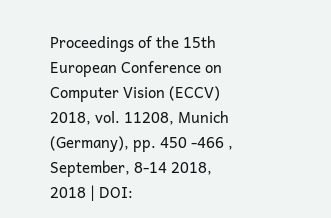Proceedings of the 15th European Conference on Computer Vision (ECCV) 2018, vol. 11208, Munich (Germany), pp. 450 -466 , September, 8-14 2018, 2018 | DOI: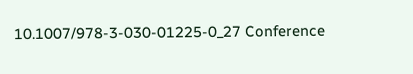10.1007/978-3-030-01225-0_27 Conference